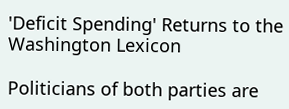'Deficit Spending' Returns to the Washington Lexicon

Politicians of both parties are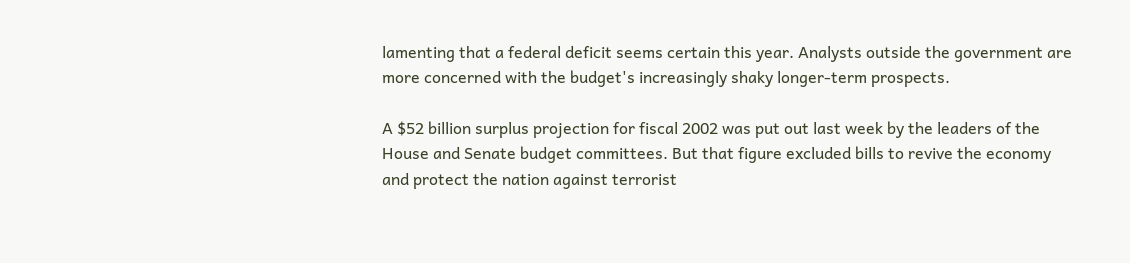lamenting that a federal deficit seems certain this year. Analysts outside the government are more concerned with the budget's increasingly shaky longer-term prospects.

A $52 billion surplus projection for fiscal 2002 was put out last week by the leaders of the House and Senate budget committees. But that figure excluded bills to revive the economy and protect the nation against terrorist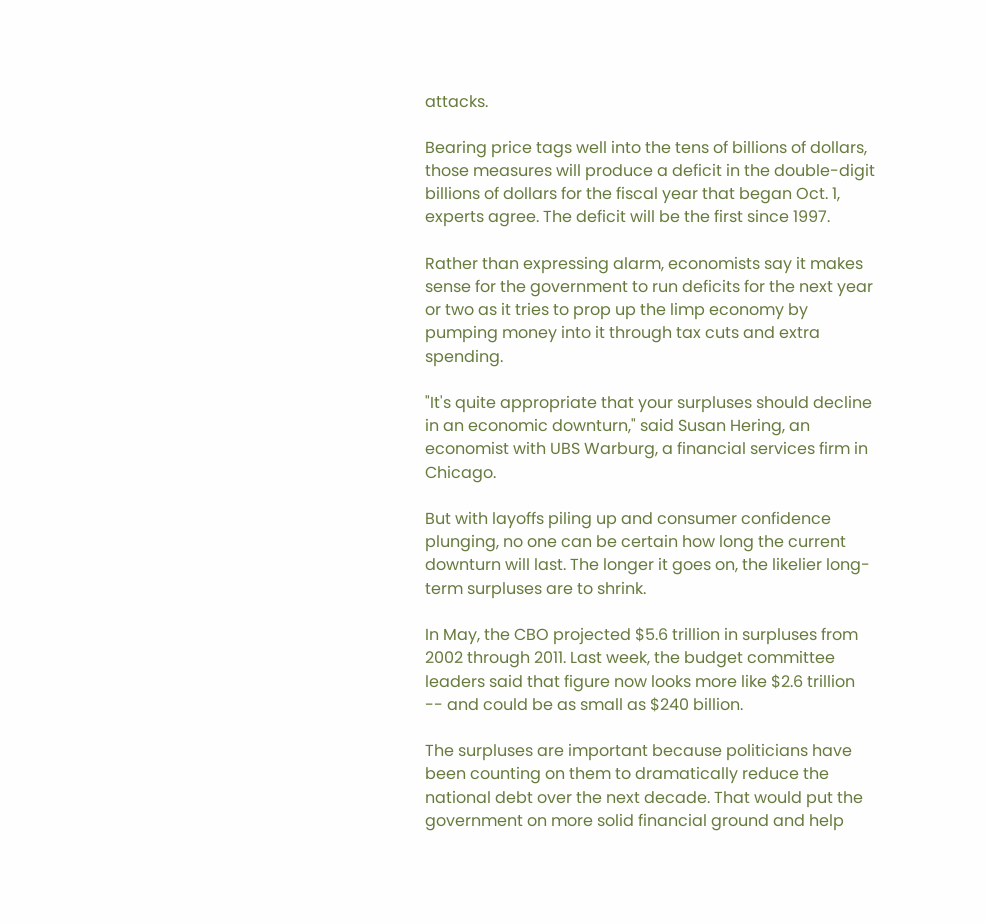attacks.

Bearing price tags well into the tens of billions of dollars, those measures will produce a deficit in the double-digit billions of dollars for the fiscal year that began Oct. 1, experts agree. The deficit will be the first since 1997.

Rather than expressing alarm, economists say it makes sense for the government to run deficits for the next year or two as it tries to prop up the limp economy by pumping money into it through tax cuts and extra spending.

"It's quite appropriate that your surpluses should decline in an economic downturn," said Susan Hering, an economist with UBS Warburg, a financial services firm in Chicago.

But with layoffs piling up and consumer confidence plunging, no one can be certain how long the current downturn will last. The longer it goes on, the likelier long-term surpluses are to shrink.

In May, the CBO projected $5.6 trillion in surpluses from 2002 through 2011. Last week, the budget committee leaders said that figure now looks more like $2.6 trillion -- and could be as small as $240 billion.

The surpluses are important because politicians have been counting on them to dramatically reduce the national debt over the next decade. That would put the government on more solid financial ground and help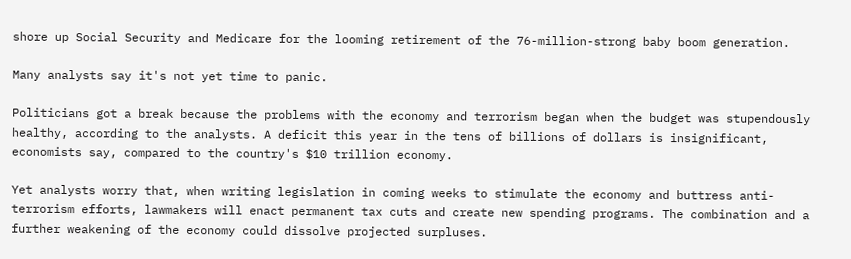shore up Social Security and Medicare for the looming retirement of the 76-million-strong baby boom generation.

Many analysts say it's not yet time to panic.

Politicians got a break because the problems with the economy and terrorism began when the budget was stupendously healthy, according to the analysts. A deficit this year in the tens of billions of dollars is insignificant, economists say, compared to the country's $10 trillion economy.

Yet analysts worry that, when writing legislation in coming weeks to stimulate the economy and buttress anti-terrorism efforts, lawmakers will enact permanent tax cuts and create new spending programs. The combination and a further weakening of the economy could dissolve projected surpluses.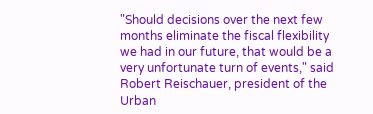"Should decisions over the next few months eliminate the fiscal flexibility we had in our future, that would be a very unfortunate turn of events," said Robert Reischauer, president of the Urban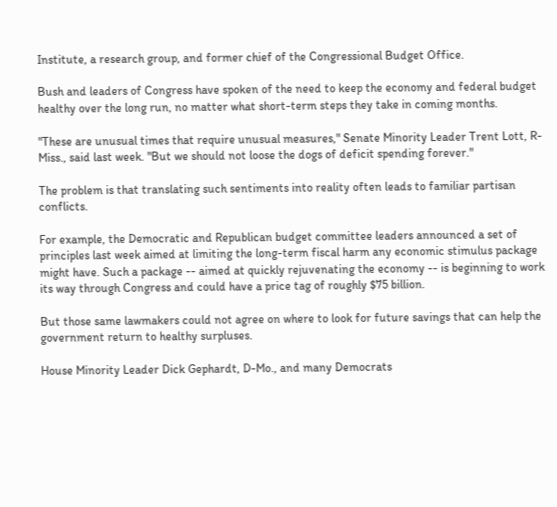Institute, a research group, and former chief of the Congressional Budget Office.

Bush and leaders of Congress have spoken of the need to keep the economy and federal budget healthy over the long run, no matter what short-term steps they take in coming months.

"These are unusual times that require unusual measures," Senate Minority Leader Trent Lott, R-Miss., said last week. "But we should not loose the dogs of deficit spending forever."

The problem is that translating such sentiments into reality often leads to familiar partisan conflicts.

For example, the Democratic and Republican budget committee leaders announced a set of principles last week aimed at limiting the long-term fiscal harm any economic stimulus package might have. Such a package -- aimed at quickly rejuvenating the economy -- is beginning to work its way through Congress and could have a price tag of roughly $75 billion.

But those same lawmakers could not agree on where to look for future savings that can help the government return to healthy surpluses.

House Minority Leader Dick Gephardt, D-Mo., and many Democrats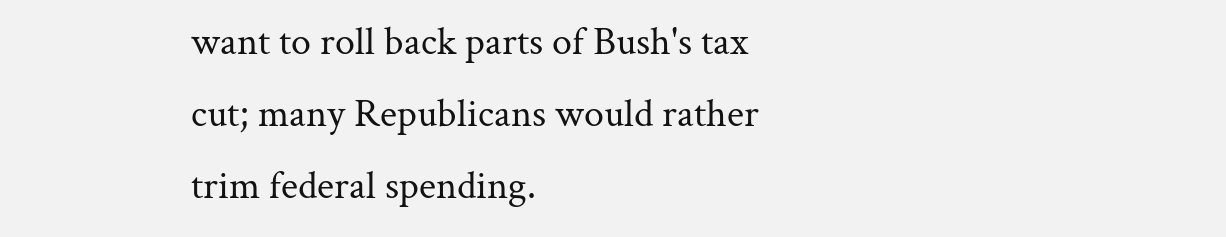want to roll back parts of Bush's tax cut; many Republicans would rather trim federal spending.